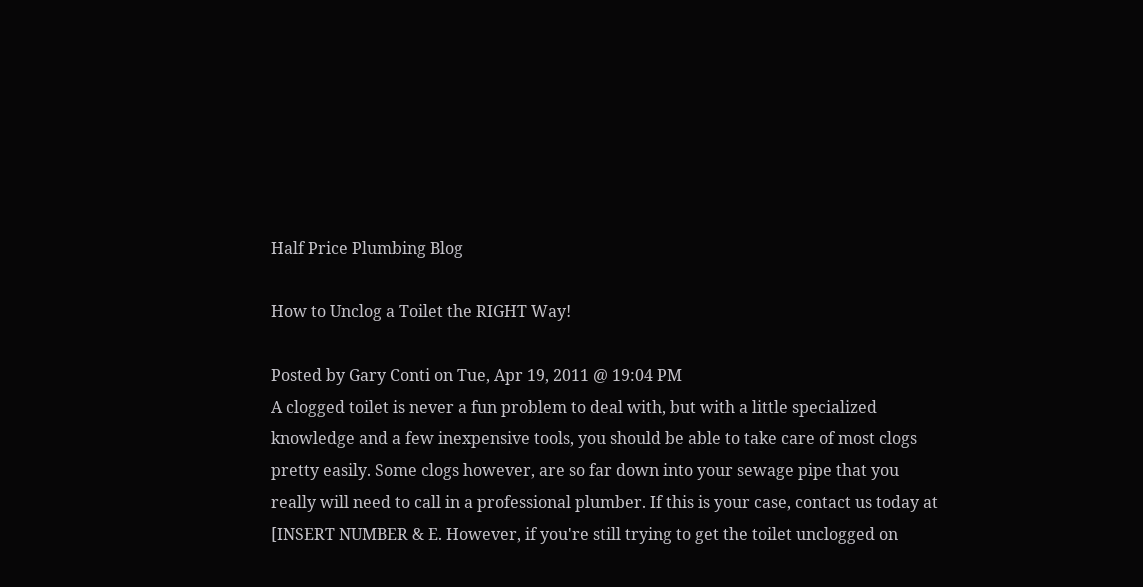Half Price Plumbing Blog

How to Unclog a Toilet the RIGHT Way!

Posted by Gary Conti on Tue, Apr 19, 2011 @ 19:04 PM
A clogged toilet is never a fun problem to deal with, but with a little specialized knowledge and a few inexpensive tools, you should be able to take care of most clogs pretty easily. Some clogs however, are so far down into your sewage pipe that you really will need to call in a professional plumber. If this is your case, contact us today at [INSERT NUMBER & E. However, if you're still trying to get the toilet unclogged on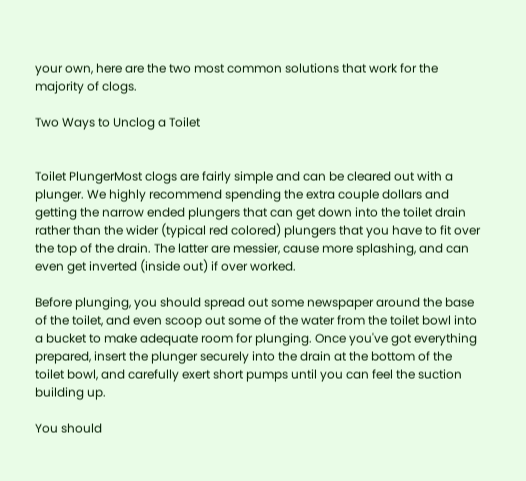your own, here are the two most common solutions that work for the majority of clogs.

Two Ways to Unclog a Toilet


Toilet PlungerMost clogs are fairly simple and can be cleared out with a plunger. We highly recommend spending the extra couple dollars and getting the narrow ended plungers that can get down into the toilet drain rather than the wider (typical red colored) plungers that you have to fit over the top of the drain. The latter are messier, cause more splashing, and can even get inverted (inside out) if over worked.

Before plunging, you should spread out some newspaper around the base of the toilet, and even scoop out some of the water from the toilet bowl into a bucket to make adequate room for plunging. Once you've got everything prepared, insert the plunger securely into the drain at the bottom of the toilet bowl, and carefully exert short pumps until you can feel the suction building up.

You should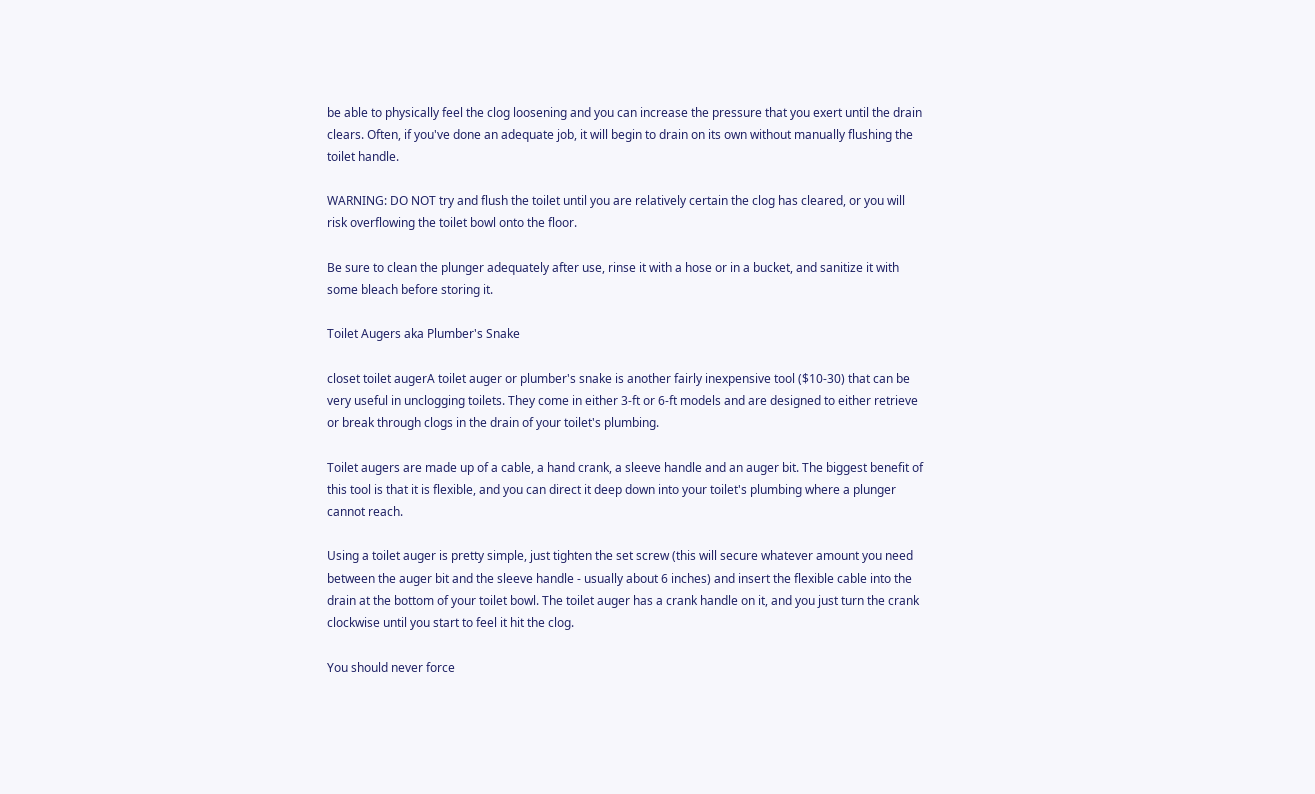be able to physically feel the clog loosening and you can increase the pressure that you exert until the drain clears. Often, if you've done an adequate job, it will begin to drain on its own without manually flushing the toilet handle.

WARNING: DO NOT try and flush the toilet until you are relatively certain the clog has cleared, or you will risk overflowing the toilet bowl onto the floor.

Be sure to clean the plunger adequately after use, rinse it with a hose or in a bucket, and sanitize it with some bleach before storing it.

Toilet Augers aka Plumber's Snake

closet toilet augerA toilet auger or plumber's snake is another fairly inexpensive tool ($10-30) that can be very useful in unclogging toilets. They come in either 3-ft or 6-ft models and are designed to either retrieve or break through clogs in the drain of your toilet's plumbing.

Toilet augers are made up of a cable, a hand crank, a sleeve handle and an auger bit. The biggest benefit of this tool is that it is flexible, and you can direct it deep down into your toilet's plumbing where a plunger cannot reach.

Using a toilet auger is pretty simple, just tighten the set screw (this will secure whatever amount you need between the auger bit and the sleeve handle - usually about 6 inches) and insert the flexible cable into the drain at the bottom of your toilet bowl. The toilet auger has a crank handle on it, and you just turn the crank clockwise until you start to feel it hit the clog.

You should never force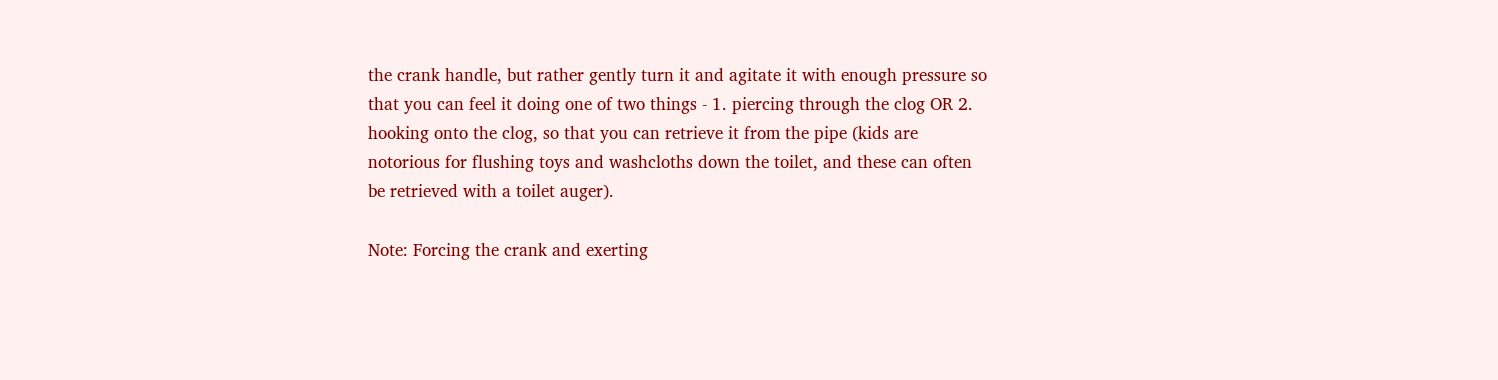the crank handle, but rather gently turn it and agitate it with enough pressure so that you can feel it doing one of two things - 1. piercing through the clog OR 2. hooking onto the clog, so that you can retrieve it from the pipe (kids are notorious for flushing toys and washcloths down the toilet, and these can often be retrieved with a toilet auger).

Note: Forcing the crank and exerting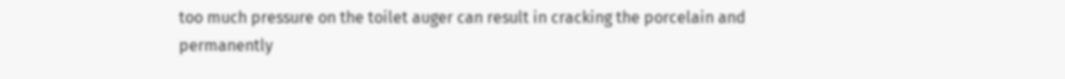too much pressure on the toilet auger can result in cracking the porcelain and permanently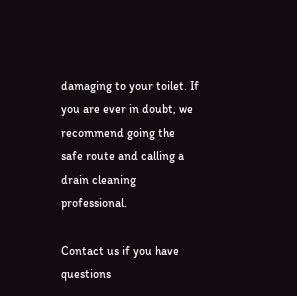damaging to your toilet. If you are ever in doubt, we recommend going the safe route and calling a drain cleaning professional.

Contact us if you have questions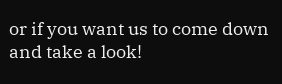or if you want us to come down and take a look!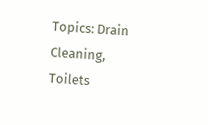Topics: Drain Cleaning, Toilets